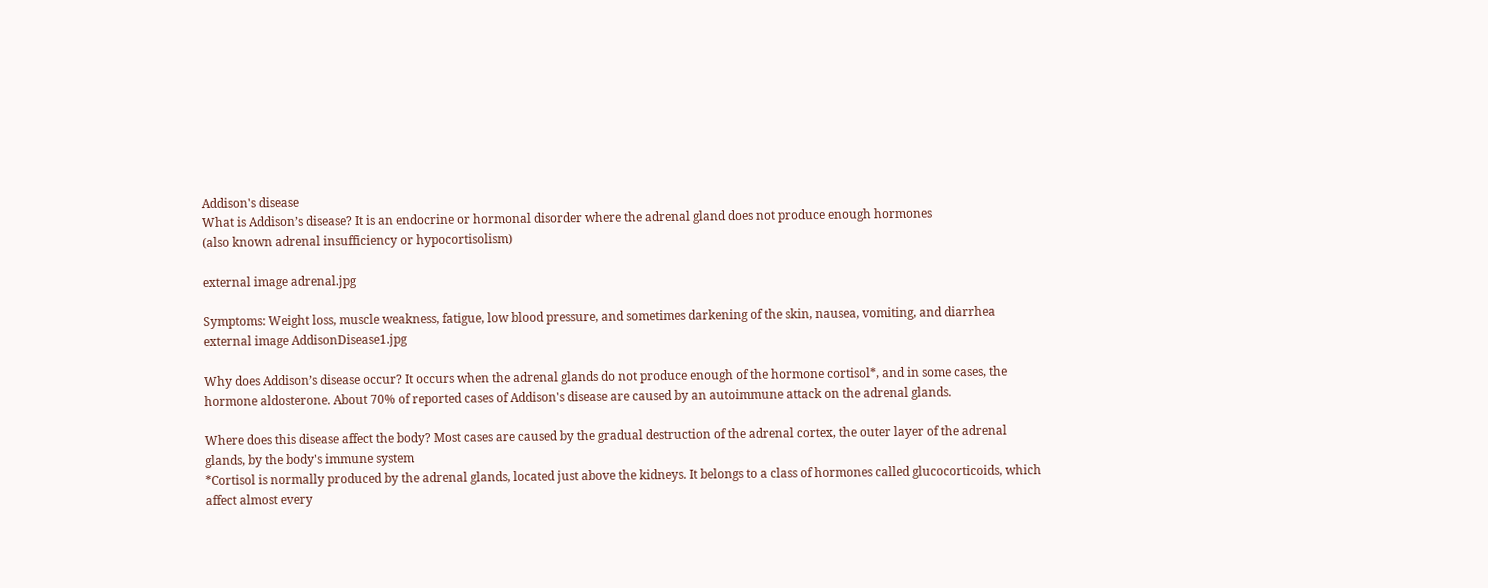Addison's disease
What is Addison’s disease? It is an endocrine or hormonal disorder where the adrenal gland does not produce enough hormones
(also known adrenal insufficiency or hypocortisolism)

external image adrenal.jpg

Symptoms: Weight loss, muscle weakness, fatigue, low blood pressure, and sometimes darkening of the skin, nausea, vomiting, and diarrhea external image AddisonDisease1.jpg

Why does Addison’s disease occur? It occurs when the adrenal glands do not produce enough of the hormone cortisol*, and in some cases, the hormone aldosterone. About 70% of reported cases of Addison's disease are caused by an autoimmune attack on the adrenal glands.

Where does this disease affect the body? Most cases are caused by the gradual destruction of the adrenal cortex, the outer layer of the adrenal glands, by the body's immune system
*Cortisol is normally produced by the adrenal glands, located just above the kidneys. It belongs to a class of hormones called glucocorticoids, which affect almost every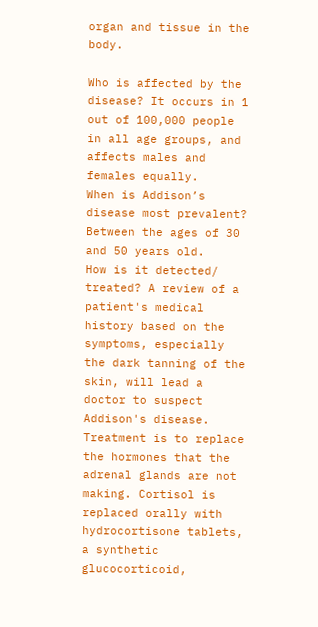organ and tissue in the body.

Who is affected by the disease? It occurs in 1 out of 100,000 people in all age groups, and affects males and females equally.
When is Addison’s disease most prevalent? Between the ages of 30 and 50 years old.
How is it detected/ treated? A review of a patient's medical history based on the symptoms, especially the dark tanning of the skin, will lead a doctor to suspect Addison's disease.
Treatment is to replace the hormones that the adrenal glands are not making. Cortisol is replaced orally with hydrocortisone tablets, a synthetic glucocorticoid,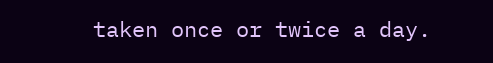taken once or twice a day.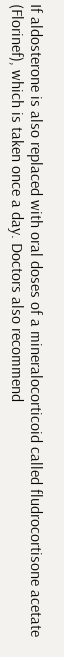If aldosterone is also replaced with oral doses of a mineralocorticoid called fludrocortisone acetate (Florinef), which is taken once a day. Doctors also recommend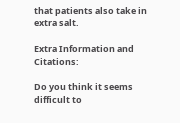that patients also take in extra salt.

Extra Information and Citations:

Do you think it seems difficult to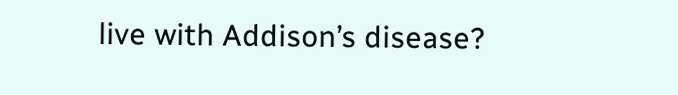live with Addison’s disease?